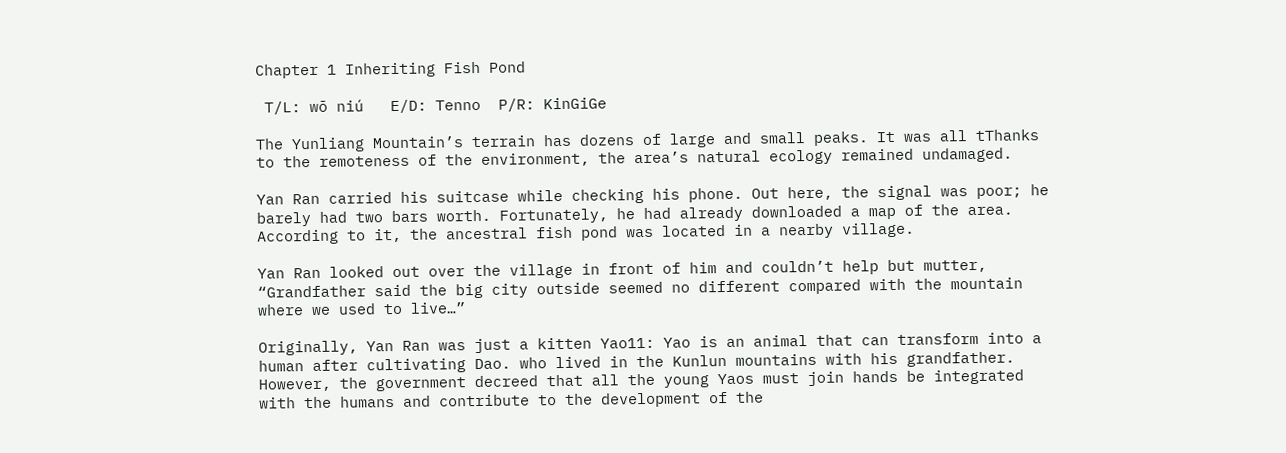Chapter 1 Inheriting Fish Pond

 T/L: wō niú   E/D: Tenno  P/R: KinGiGe

The Yunliang Mountain’s terrain has dozens of large and small peaks. It was all tThanks to the remoteness of the environment, the area’s natural ecology remained undamaged.

Yan Ran carried his suitcase while checking his phone. Out here, the signal was poor; he barely had two bars worth. Fortunately, he had already downloaded a map of the area. According to it, the ancestral fish pond was located in a nearby village.

Yan Ran looked out over the village in front of him and couldn’t help but mutter, “Grandfather said the big city outside seemed no different compared with the mountain where we used to live…”

Originally, Yan Ran was just a kitten Yao11: Yao is an animal that can transform into a human after cultivating Dao. who lived in the Kunlun mountains with his grandfather. However, the government decreed that all the young Yaos must join hands be integrated with the humans and contribute to the development of the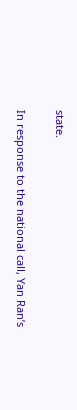state.

In response to the national call, Yan Ran’s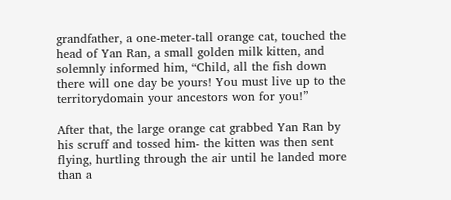grandfather, a one-meter-tall orange cat, touched the head of Yan Ran, a small golden milk kitten, and solemnly informed him, “Child, all the fish down there will one day be yours! You must live up to the territorydomain your ancestors won for you!”

After that, the large orange cat grabbed Yan Ran by his scruff and tossed him- the kitten was then sent flying, hurtling through the air until he landed more than a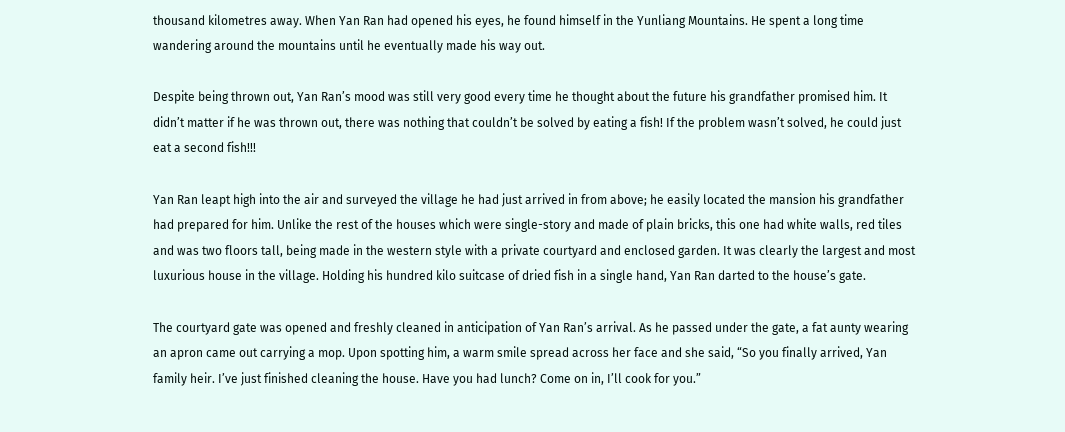thousand kilometres away. When Yan Ran had opened his eyes, he found himself in the Yunliang Mountains. He spent a long time wandering around the mountains until he eventually made his way out.

Despite being thrown out, Yan Ran’s mood was still very good every time he thought about the future his grandfather promised him. It didn’t matter if he was thrown out, there was nothing that couldn’t be solved by eating a fish! If the problem wasn’t solved, he could just eat a second fish!!!

Yan Ran leapt high into the air and surveyed the village he had just arrived in from above; he easily located the mansion his grandfather had prepared for him. Unlike the rest of the houses which were single-story and made of plain bricks, this one had white walls, red tiles and was two floors tall, being made in the western style with a private courtyard and enclosed garden. It was clearly the largest and most luxurious house in the village. Holding his hundred kilo suitcase of dried fish in a single hand, Yan Ran darted to the house’s gate.

The courtyard gate was opened and freshly cleaned in anticipation of Yan Ran’s arrival. As he passed under the gate, a fat aunty wearing an apron came out carrying a mop. Upon spotting him, a warm smile spread across her face and she said, “So you finally arrived, Yan family heir. I’ve just finished cleaning the house. Have you had lunch? Come on in, I’ll cook for you.”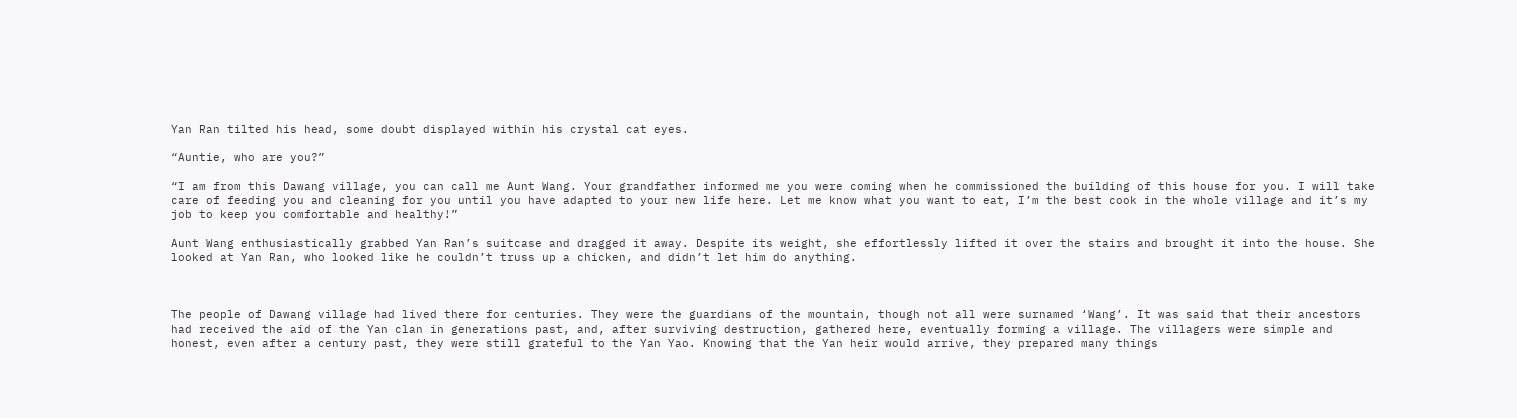Yan Ran tilted his head, some doubt displayed within his crystal cat eyes.

“Auntie, who are you?”

“I am from this Dawang village, you can call me Aunt Wang. Your grandfather informed me you were coming when he commissioned the building of this house for you. I will take care of feeding you and cleaning for you until you have adapted to your new life here. Let me know what you want to eat, I’m the best cook in the whole village and it’s my job to keep you comfortable and healthy!”

Aunt Wang enthusiastically grabbed Yan Ran’s suitcase and dragged it away. Despite its weight, she effortlessly lifted it over the stairs and brought it into the house. She looked at Yan Ran, who looked like he couldn’t truss up a chicken, and didn’t let him do anything.



The people of Dawang village had lived there for centuries. They were the guardians of the mountain, though not all were surnamed ‘Wang’. It was said that their ancestors had received the aid of the Yan clan in generations past, and, after surviving destruction, gathered here, eventually forming a village. The villagers were simple and honest, even after a century past, they were still grateful to the Yan Yao. Knowing that the Yan heir would arrive, they prepared many things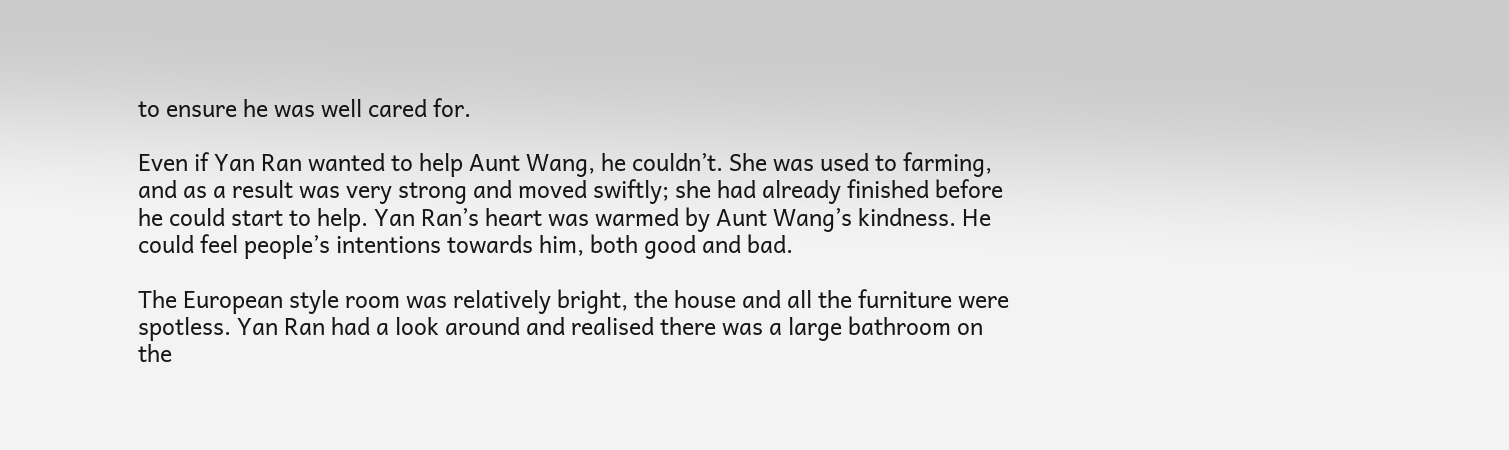to ensure he was well cared for.

Even if Yan Ran wanted to help Aunt Wang, he couldn’t. She was used to farming, and as a result was very strong and moved swiftly; she had already finished before he could start to help. Yan Ran’s heart was warmed by Aunt Wang’s kindness. He could feel people’s intentions towards him, both good and bad.

The European style room was relatively bright, the house and all the furniture were spotless. Yan Ran had a look around and realised there was a large bathroom on the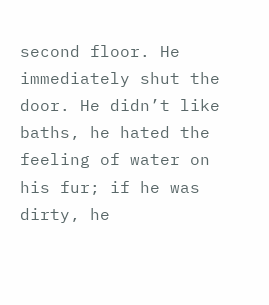second floor. He immediately shut the door. He didn’t like baths, he hated the feeling of water on his fur; if he was dirty, he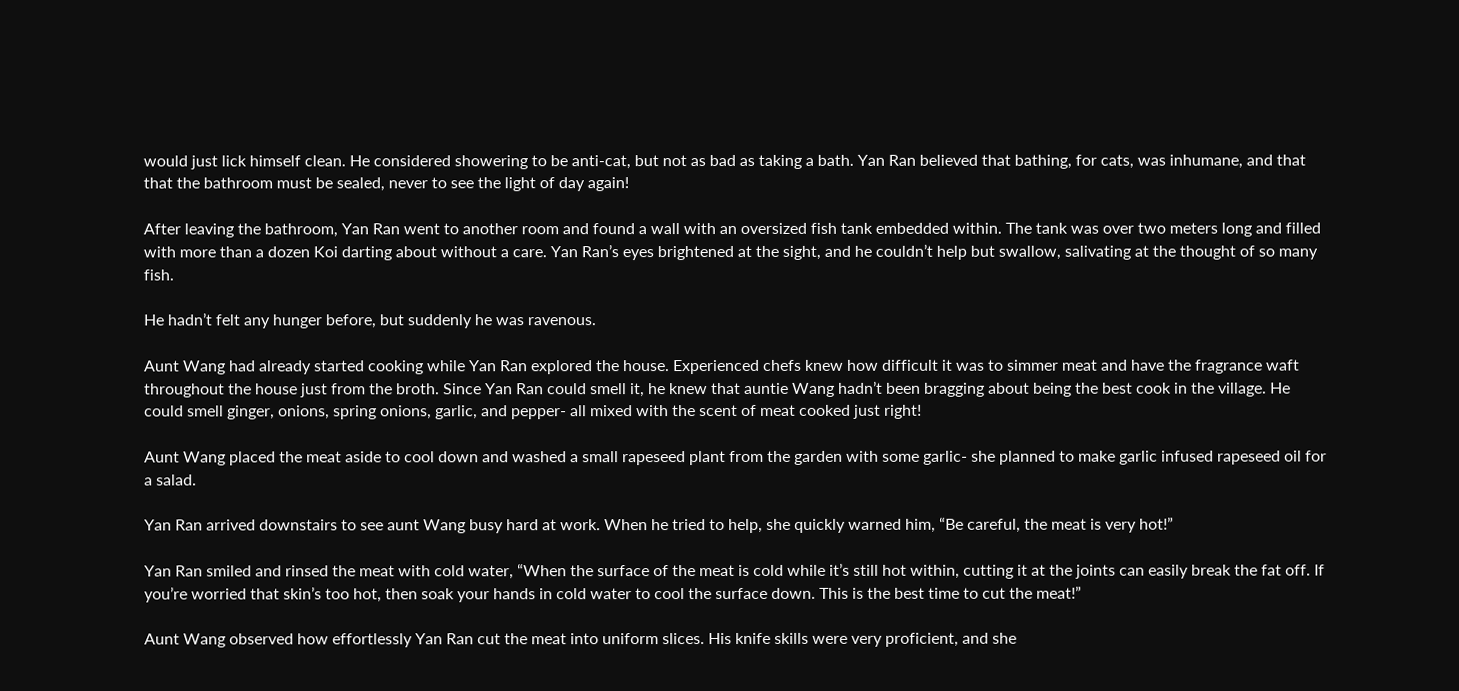would just lick himself clean. He considered showering to be anti-cat, but not as bad as taking a bath. Yan Ran believed that bathing, for cats, was inhumane, and that that the bathroom must be sealed, never to see the light of day again!

After leaving the bathroom, Yan Ran went to another room and found a wall with an oversized fish tank embedded within. The tank was over two meters long and filled with more than a dozen Koi darting about without a care. Yan Ran’s eyes brightened at the sight, and he couldn’t help but swallow, salivating at the thought of so many fish.

He hadn’t felt any hunger before, but suddenly he was ravenous.

Aunt Wang had already started cooking while Yan Ran explored the house. Experienced chefs knew how difficult it was to simmer meat and have the fragrance waft throughout the house just from the broth. Since Yan Ran could smell it, he knew that auntie Wang hadn’t been bragging about being the best cook in the village. He could smell ginger, onions, spring onions, garlic, and pepper- all mixed with the scent of meat cooked just right!

Aunt Wang placed the meat aside to cool down and washed a small rapeseed plant from the garden with some garlic- she planned to make garlic infused rapeseed oil for a salad.

Yan Ran arrived downstairs to see aunt Wang busy hard at work. When he tried to help, she quickly warned him, “Be careful, the meat is very hot!”

Yan Ran smiled and rinsed the meat with cold water, “When the surface of the meat is cold while it’s still hot within, cutting it at the joints can easily break the fat off. If you’re worried that skin’s too hot, then soak your hands in cold water to cool the surface down. This is the best time to cut the meat!”

Aunt Wang observed how effortlessly Yan Ran cut the meat into uniform slices. His knife skills were very proficient, and she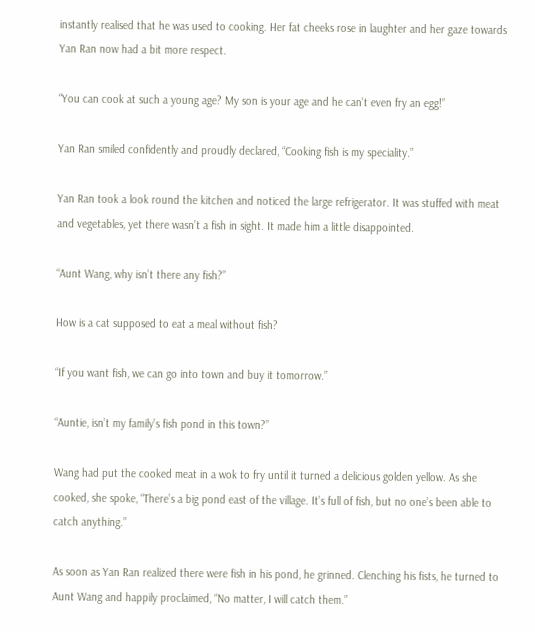instantly realised that he was used to cooking. Her fat cheeks rose in laughter and her gaze towards Yan Ran now had a bit more respect.

“You can cook at such a young age? My son is your age and he can’t even fry an egg!”

Yan Ran smiled confidently and proudly declared, “Cooking fish is my speciality.”

Yan Ran took a look round the kitchen and noticed the large refrigerator. It was stuffed with meat and vegetables, yet there wasn’t a fish in sight. It made him a little disappointed.

“Aunt Wang, why isn’t there any fish?”

How is a cat supposed to eat a meal without fish?

“If you want fish, we can go into town and buy it tomorrow.”

“Auntie, isn’t my family’s fish pond in this town?”

Wang had put the cooked meat in a wok to fry until it turned a delicious golden yellow. As she cooked, she spoke, “There’s a big pond east of the village. It’s full of fish, but no one’s been able to catch anything.”

As soon as Yan Ran realized there were fish in his pond, he grinned. Clenching his fists, he turned to Aunt Wang and happily proclaimed, “No matter, I will catch them.”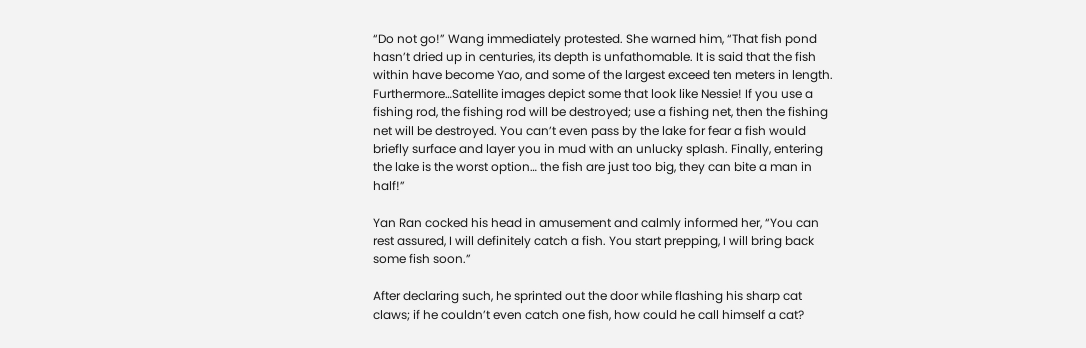“Do not go!” Wang immediately protested. She warned him, “That fish pond hasn’t dried up in centuries, its depth is unfathomable. It is said that the fish within have become Yao, and some of the largest exceed ten meters in length. Furthermore…Satellite images depict some that look like Nessie! If you use a fishing rod, the fishing rod will be destroyed; use a fishing net, then the fishing net will be destroyed. You can’t even pass by the lake for fear a fish would briefly surface and layer you in mud with an unlucky splash. Finally, entering the lake is the worst option… the fish are just too big, they can bite a man in half!”

Yan Ran cocked his head in amusement and calmly informed her, “You can rest assured, I will definitely catch a fish. You start prepping, I will bring back some fish soon.”

After declaring such, he sprinted out the door while flashing his sharp cat claws; if he couldn’t even catch one fish, how could he call himself a cat?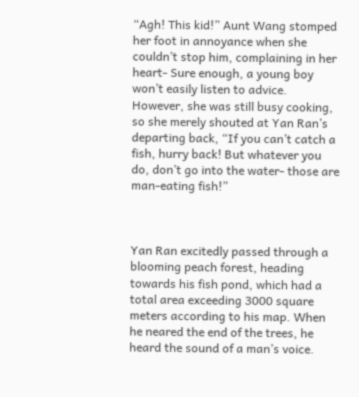“Agh! This kid!” Aunt Wang stomped her foot in annoyance when she couldn’t stop him, complaining in her heart- Sure enough, a young boy won’t easily listen to advice. However, she was still busy cooking, so she merely shouted at Yan Ran’s departing back, “If you can’t catch a fish, hurry back! But whatever you do, don’t go into the water- those are man-eating fish!”



Yan Ran excitedly passed through a blooming peach forest, heading towards his fish pond, which had a total area exceeding 3000 square meters according to his map. When he neared the end of the trees, he heard the sound of a man’s voice.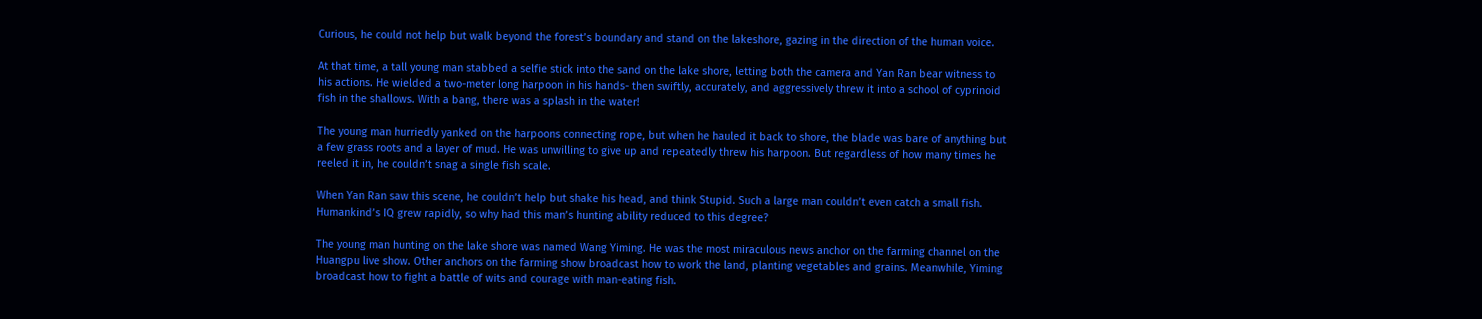Curious, he could not help but walk beyond the forest’s boundary and stand on the lakeshore, gazing in the direction of the human voice.

At that time, a tall young man stabbed a selfie stick into the sand on the lake shore, letting both the camera and Yan Ran bear witness to his actions. He wielded a two-meter long harpoon in his hands- then swiftly, accurately, and aggressively threw it into a school of cyprinoid fish in the shallows. With a bang, there was a splash in the water!

The young man hurriedly yanked on the harpoons connecting rope, but when he hauled it back to shore, the blade was bare of anything but a few grass roots and a layer of mud. He was unwilling to give up and repeatedly threw his harpoon. But regardless of how many times he reeled it in, he couldn’t snag a single fish scale.

When Yan Ran saw this scene, he couldn’t help but shake his head, and think Stupid. Such a large man couldn’t even catch a small fish. Humankind’s IQ grew rapidly, so why had this man’s hunting ability reduced to this degree?

The young man hunting on the lake shore was named Wang Yiming. He was the most miraculous news anchor on the farming channel on the Huangpu live show. Other anchors on the farming show broadcast how to work the land, planting vegetables and grains. Meanwhile, Yiming broadcast how to fight a battle of wits and courage with man-eating fish.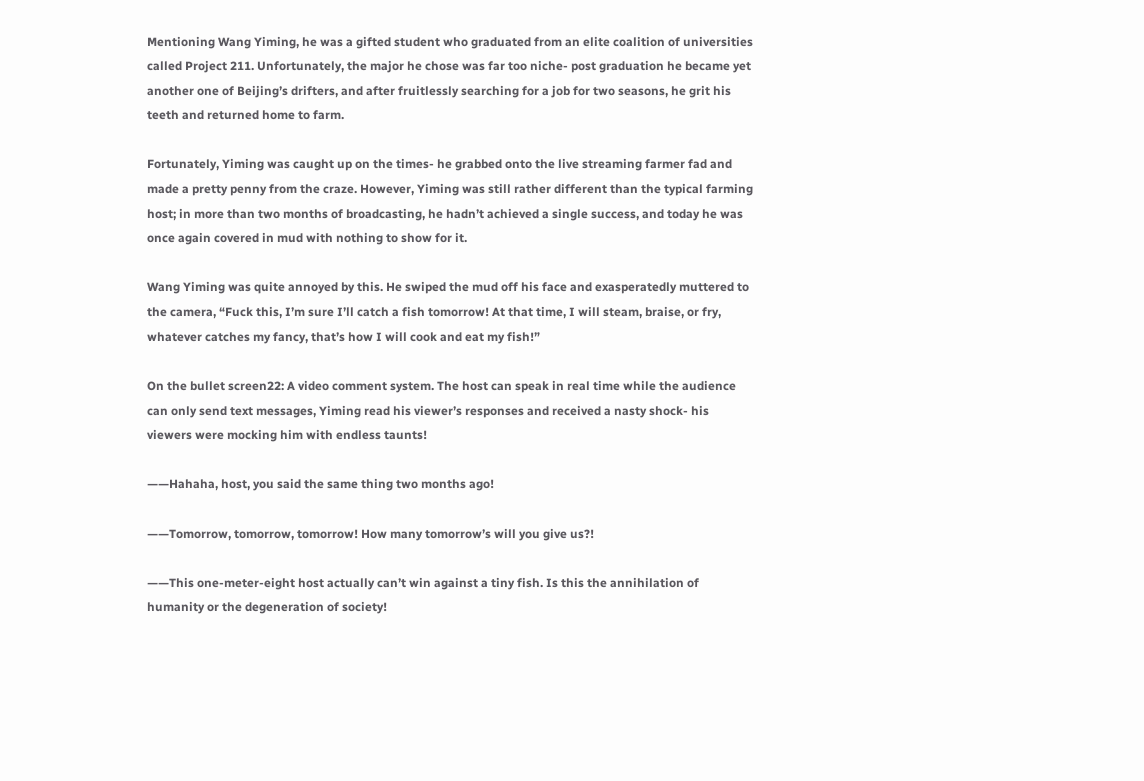Mentioning Wang Yiming, he was a gifted student who graduated from an elite coalition of universities called Project 211. Unfortunately, the major he chose was far too niche- post graduation he became yet another one of Beijing’s drifters, and after fruitlessly searching for a job for two seasons, he grit his teeth and returned home to farm.

Fortunately, Yiming was caught up on the times- he grabbed onto the live streaming farmer fad and made a pretty penny from the craze. However, Yiming was still rather different than the typical farming host; in more than two months of broadcasting, he hadn’t achieved a single success, and today he was once again covered in mud with nothing to show for it.

Wang Yiming was quite annoyed by this. He swiped the mud off his face and exasperatedly muttered to the camera, “Fuck this, I’m sure I’ll catch a fish tomorrow! At that time, I will steam, braise, or fry, whatever catches my fancy, that’s how I will cook and eat my fish!”

On the bullet screen22: A video comment system. The host can speak in real time while the audience can only send text messages, Yiming read his viewer’s responses and received a nasty shock- his viewers were mocking him with endless taunts!

——Hahaha, host, you said the same thing two months ago!

——Tomorrow, tomorrow, tomorrow! How many tomorrow’s will you give us?!

——This one-meter-eight host actually can’t win against a tiny fish. Is this the annihilation of humanity or the degeneration of society!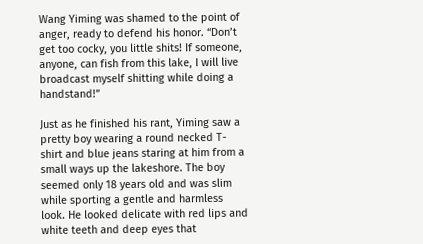Wang Yiming was shamed to the point of anger, ready to defend his honor. “Don’t get too cocky, you little shits! If someone, anyone, can fish from this lake, I will live broadcast myself shitting while doing a handstand!”

Just as he finished his rant, Yiming saw a pretty boy wearing a round necked T-shirt and blue jeans staring at him from a small ways up the lakeshore. The boy seemed only 18 years old and was slim while sporting a gentle and harmless look. He looked delicate with red lips and white teeth and deep eyes that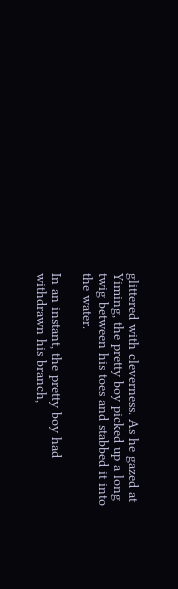glittered with cleverness. As he gazed at Yiming, the pretty boy picked up a long twig between his toes and stabbed it into the water.

In an instant, the pretty boy had withdrawn his branch,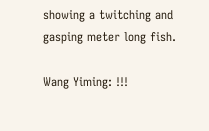showing a twitching and gasping meter long fish.

Wang Yiming: !!!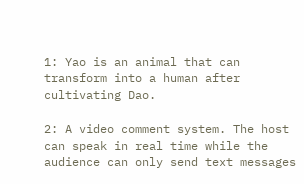1: Yao is an animal that can transform into a human after cultivating Dao.

2: A video comment system. The host can speak in real time while the audience can only send text messages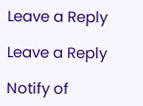Leave a Reply

Leave a Reply

Notify of